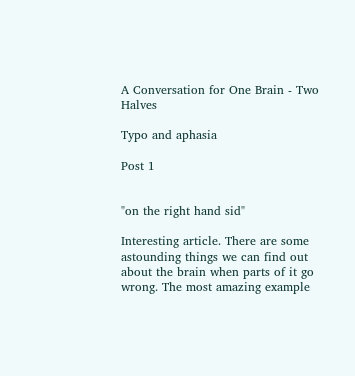A Conversation for One Brain - Two Halves

Typo and aphasia

Post 1


"on the right hand sid"

Interesting article. There are some astounding things we can find out about the brain when parts of it go wrong. The most amazing example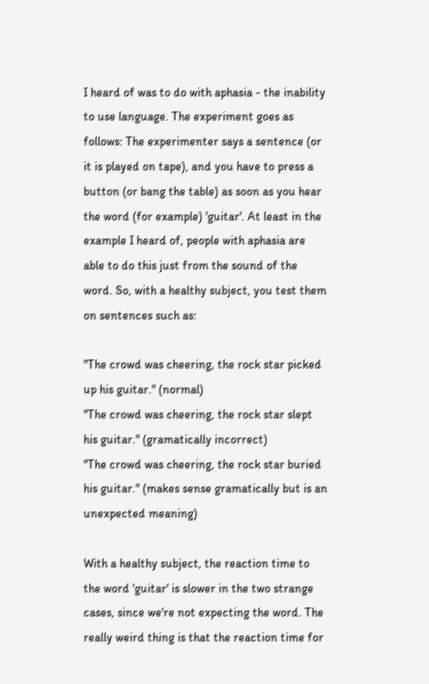I heard of was to do with aphasia - the inability to use language. The experiment goes as follows: The experimenter says a sentence (or it is played on tape), and you have to press a button (or bang the table) as soon as you hear the word (for example) 'guitar'. At least in the example I heard of, people with aphasia are able to do this just from the sound of the word. So, with a healthy subject, you test them on sentences such as:

"The crowd was cheering, the rock star picked up his guitar." (normal)
"The crowd was cheering, the rock star slept his guitar." (gramatically incorrect)
"The crowd was cheering, the rock star buried his guitar." (makes sense gramatically but is an unexpected meaning)

With a healthy subject, the reaction time to the word 'guitar' is slower in the two strange cases, since we're not expecting the word. The really weird thing is that the reaction time for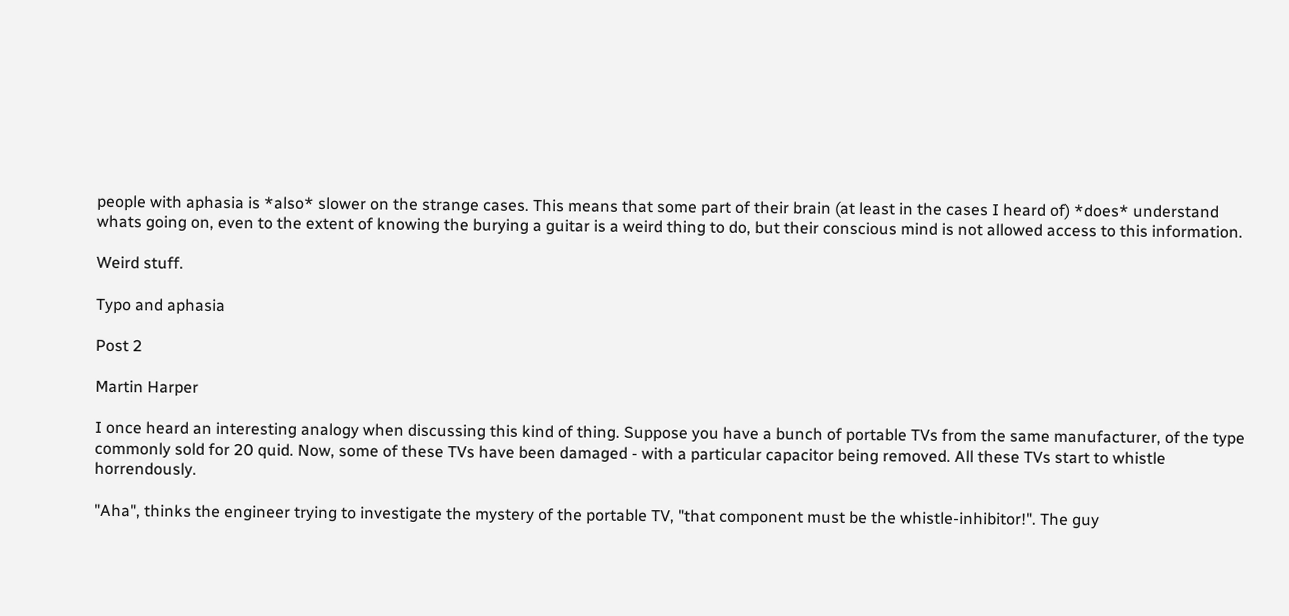people with aphasia is *also* slower on the strange cases. This means that some part of their brain (at least in the cases I heard of) *does* understand whats going on, even to the extent of knowing the burying a guitar is a weird thing to do, but their conscious mind is not allowed access to this information.

Weird stuff.

Typo and aphasia

Post 2

Martin Harper

I once heard an interesting analogy when discussing this kind of thing. Suppose you have a bunch of portable TVs from the same manufacturer, of the type commonly sold for 20 quid. Now, some of these TVs have been damaged - with a particular capacitor being removed. All these TVs start to whistle horrendously.

"Aha", thinks the engineer trying to investigate the mystery of the portable TV, "that component must be the whistle-inhibitor!". The guy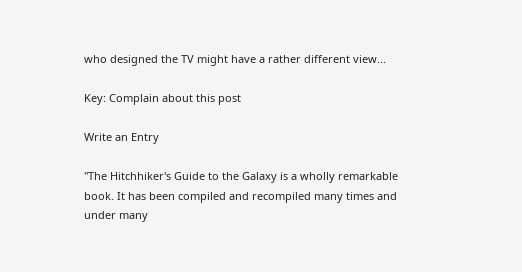who designed the TV might have a rather different view...

Key: Complain about this post

Write an Entry

"The Hitchhiker's Guide to the Galaxy is a wholly remarkable book. It has been compiled and recompiled many times and under many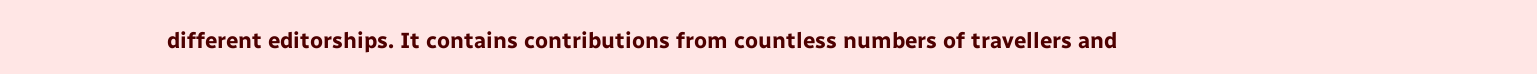different editorships. It contains contributions from countless numbers of travellers and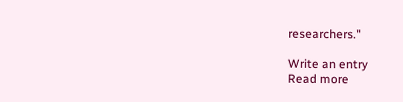researchers."

Write an entry
Read more